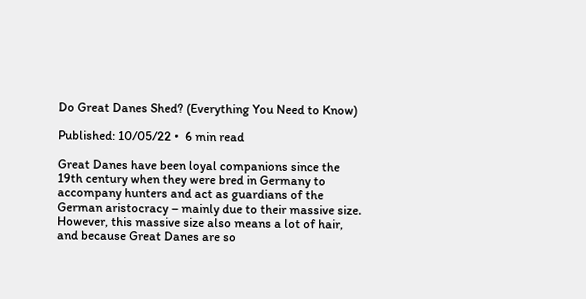Do Great Danes Shed? (Everything You Need to Know)

Published: 10/05/22 •  6 min read

Great Danes have been loyal companions since the 19th century when they were bred in Germany to accompany hunters and act as guardians of the German aristocracy – mainly due to their massive size. However, this massive size also means a lot of hair, and because Great Danes are so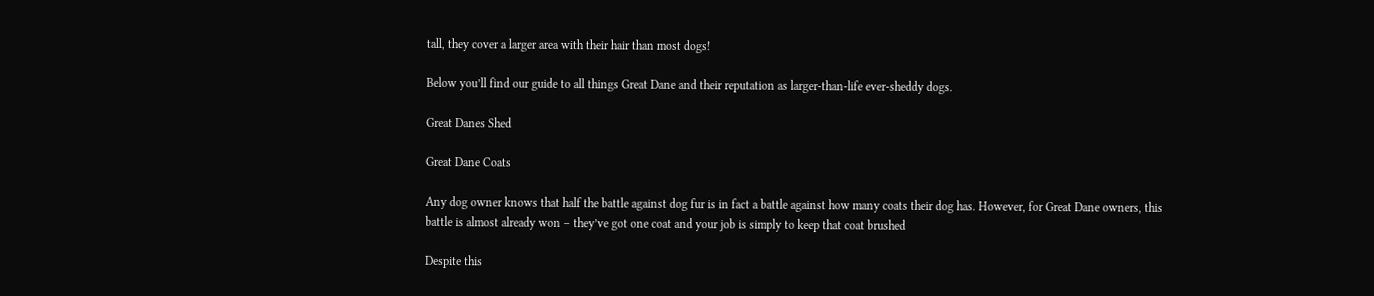tall, they cover a larger area with their hair than most dogs!

Below you’ll find our guide to all things Great Dane and their reputation as larger-than-life ever-sheddy dogs.

Great Danes Shed

Great Dane Coats

Any dog owner knows that half the battle against dog fur is in fact a battle against how many coats their dog has. However, for Great Dane owners, this battle is almost already won – they’ve got one coat and your job is simply to keep that coat brushed

Despite this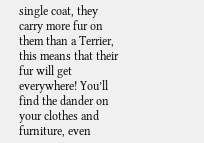single coat, they carry more fur on them than a Terrier, this means that their fur will get everywhere! You’ll find the dander on your clothes and furniture, even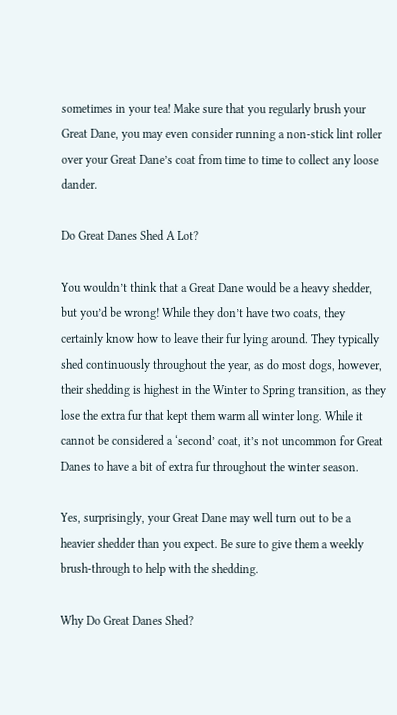sometimes in your tea! Make sure that you regularly brush your Great Dane, you may even consider running a non-stick lint roller over your Great Dane’s coat from time to time to collect any loose dander.

Do Great Danes Shed A Lot?

You wouldn’t think that a Great Dane would be a heavy shedder, but you’d be wrong! While they don’t have two coats, they certainly know how to leave their fur lying around. They typically shed continuously throughout the year, as do most dogs, however, their shedding is highest in the Winter to Spring transition, as they lose the extra fur that kept them warm all winter long. While it cannot be considered a ‘second’ coat, it’s not uncommon for Great Danes to have a bit of extra fur throughout the winter season.

Yes, surprisingly, your Great Dane may well turn out to be a heavier shedder than you expect. Be sure to give them a weekly brush-through to help with the shedding.

Why Do Great Danes Shed?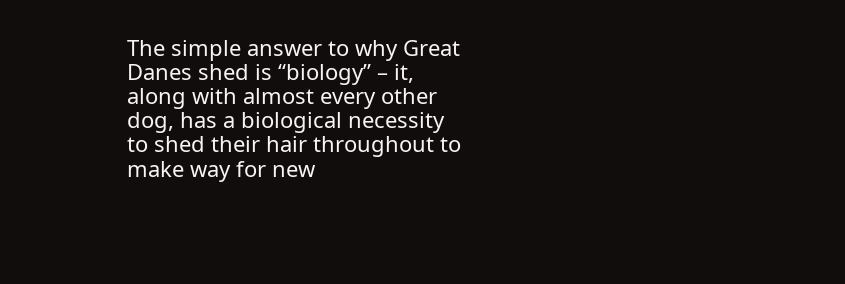The simple answer to why Great Danes shed is “biology” – it, along with almost every other dog, has a biological necessity to shed their hair throughout to make way for new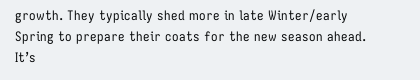growth. They typically shed more in late Winter/early Spring to prepare their coats for the new season ahead. It’s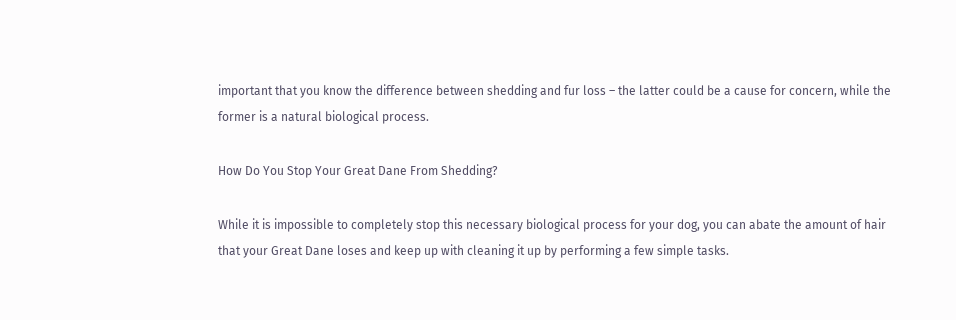important that you know the difference between shedding and fur loss – the latter could be a cause for concern, while the former is a natural biological process.

How Do You Stop Your Great Dane From Shedding?

While it is impossible to completely stop this necessary biological process for your dog, you can abate the amount of hair that your Great Dane loses and keep up with cleaning it up by performing a few simple tasks.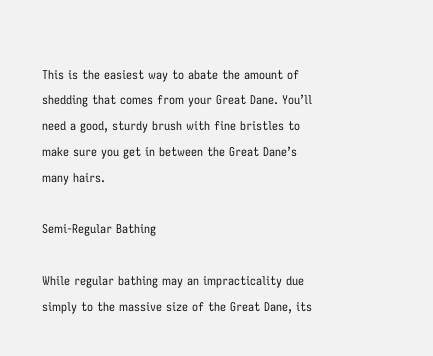This is the easiest way to abate the amount of shedding that comes from your Great Dane. You’ll need a good, sturdy brush with fine bristles to make sure you get in between the Great Dane’s many hairs.

Semi-Regular Bathing

While regular bathing may an impracticality due simply to the massive size of the Great Dane, its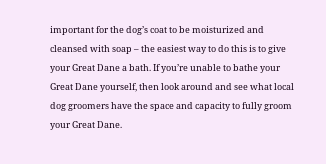important for the dog’s coat to be moisturized and cleansed with soap – the easiest way to do this is to give your Great Dane a bath. If you’re unable to bathe your Great Dane yourself, then look around and see what local dog groomers have the space and capacity to fully groom your Great Dane.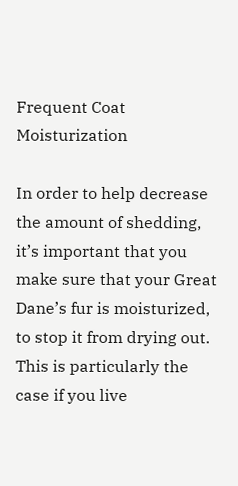Frequent Coat Moisturization

In order to help decrease the amount of shedding, it’s important that you make sure that your Great Dane’s fur is moisturized, to stop it from drying out. This is particularly the case if you live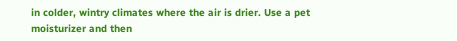in colder, wintry climates where the air is drier. Use a pet moisturizer and then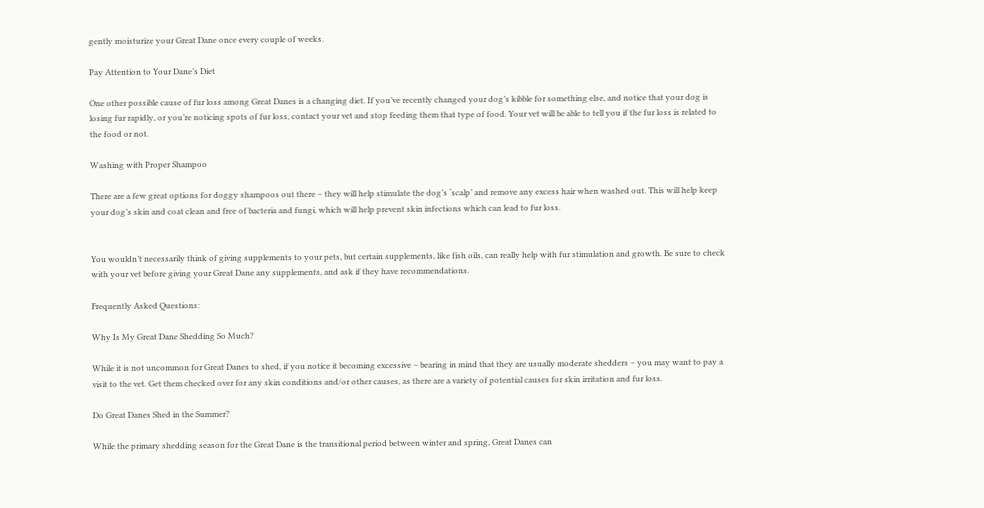gently moisturize your Great Dane once every couple of weeks.

Pay Attention to Your Dane’s Diet

One other possible cause of fur loss among Great Danes is a changing diet. If you’ve recently changed your dog’s kibble for something else, and notice that your dog is losing fur rapidly, or you’re noticing spots of fur loss, contact your vet and stop feeding them that type of food. Your vet will be able to tell you if the fur loss is related to the food or not.

Washing with Proper Shampoo

There are a few great options for doggy shampoos out there – they will help stimulate the dog’s ‘scalp’ and remove any excess hair when washed out. This will help keep your dog’s skin and coat clean and free of bacteria and fungi, which will help prevent skin infections which can lead to fur loss.


You wouldn’t necessarily think of giving supplements to your pets, but certain supplements, like fish oils, can really help with fur stimulation and growth. Be sure to check with your vet before giving your Great Dane any supplements, and ask if they have recommendations.

Frequently Asked Questions:

Why Is My Great Dane Shedding So Much?

While it is not uncommon for Great Danes to shed, if you notice it becoming excessive – bearing in mind that they are usually moderate shedders – you may want to pay a visit to the vet. Get them checked over for any skin conditions and/or other causes, as there are a variety of potential causes for skin irritation and fur loss.

Do Great Danes Shed in the Summer?

While the primary shedding season for the Great Dane is the transitional period between winter and spring, Great Danes can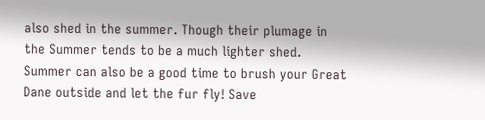also shed in the summer. Though their plumage in the Summer tends to be a much lighter shed. Summer can also be a good time to brush your Great Dane outside and let the fur fly! Save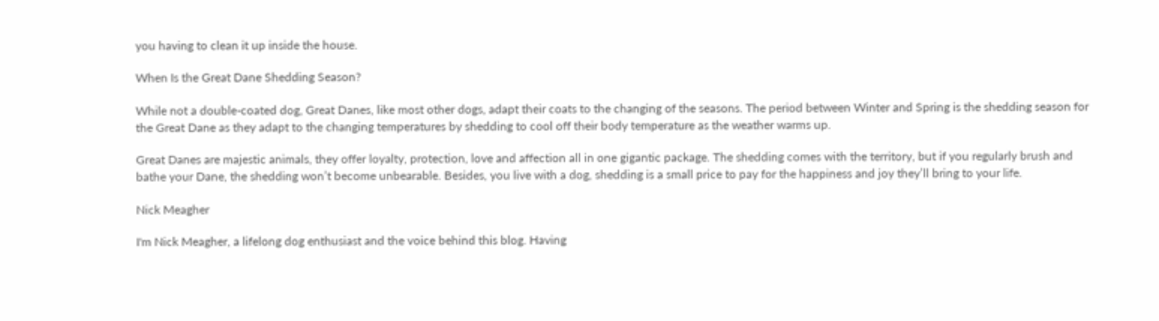you having to clean it up inside the house.

When Is the Great Dane Shedding Season?

While not a double-coated dog, Great Danes, like most other dogs, adapt their coats to the changing of the seasons. The period between Winter and Spring is the shedding season for the Great Dane as they adapt to the changing temperatures by shedding to cool off their body temperature as the weather warms up.

Great Danes are majestic animals, they offer loyalty, protection, love and affection all in one gigantic package. The shedding comes with the territory, but if you regularly brush and bathe your Dane, the shedding won’t become unbearable. Besides, you live with a dog, shedding is a small price to pay for the happiness and joy they’ll bring to your life.

Nick Meagher

I'm Nick Meagher, a lifelong dog enthusiast and the voice behind this blog. Having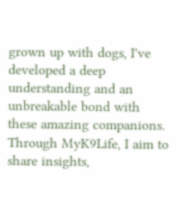grown up with dogs, I've developed a deep understanding and an unbreakable bond with these amazing companions. Through MyK9Life, I aim to share insights,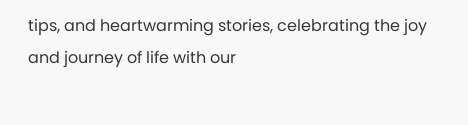tips, and heartwarming stories, celebrating the joy and journey of life with our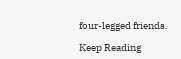four-legged friends.

Keep Reading